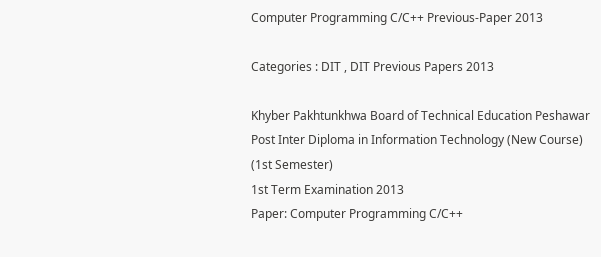Computer Programming C/C++ Previous-Paper 2013

Categories : DIT , DIT Previous Papers 2013

Khyber Pakhtunkhwa Board of Technical Education Peshawar
Post Inter Diploma in Information Technology (New Course)
(1st Semester)
1st Term Examination 2013
Paper: Computer Programming C/C++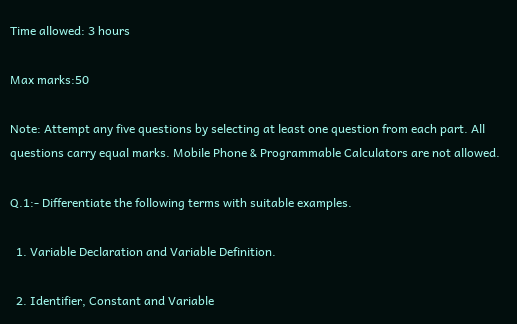Time allowed: 3 hours

Max marks:50

Note: Attempt any five questions by selecting at least one question from each part. All questions carry equal marks. Mobile Phone & Programmable Calculators are not allowed.

Q.1:- Differentiate the following terms with suitable examples.

  1. Variable Declaration and Variable Definition.

  2. Identifier, Constant and Variable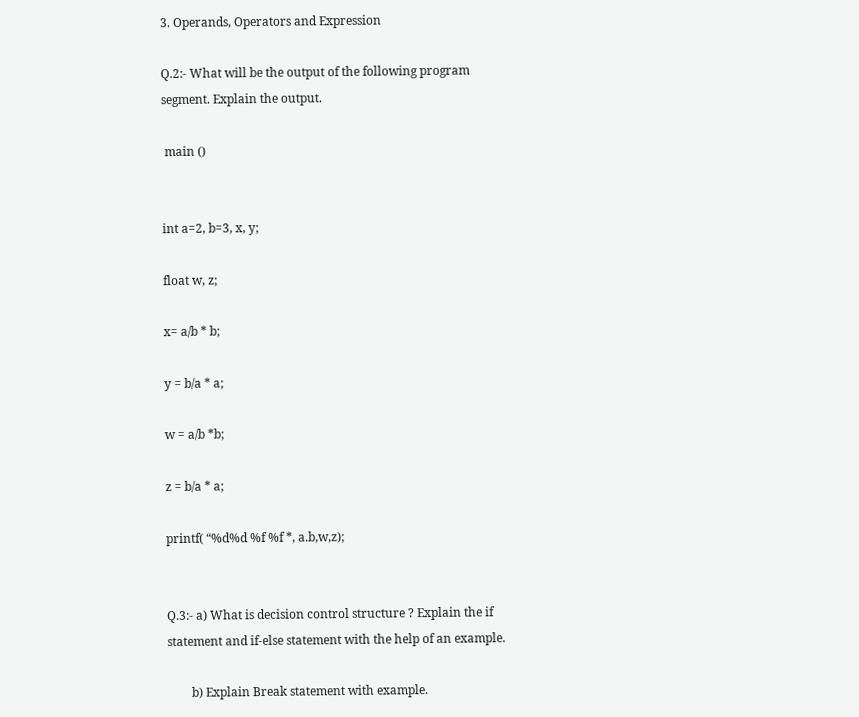3. Operands, Operators and Expression

Q.2:- What will be the output of the following program segment. Explain the output.

 main ()


int a=2, b=3, x, y;

float w, z;

x= a/b * b;

y = b/a * a;

w = a/b *b;

z = b/a * a;

printf( “%d%d %f %f *, a.b,w,z);


Q.3:- a) What is decision control structure ? Explain the if statement and if-else statement with the help of an example.

        b) Explain Break statement with example.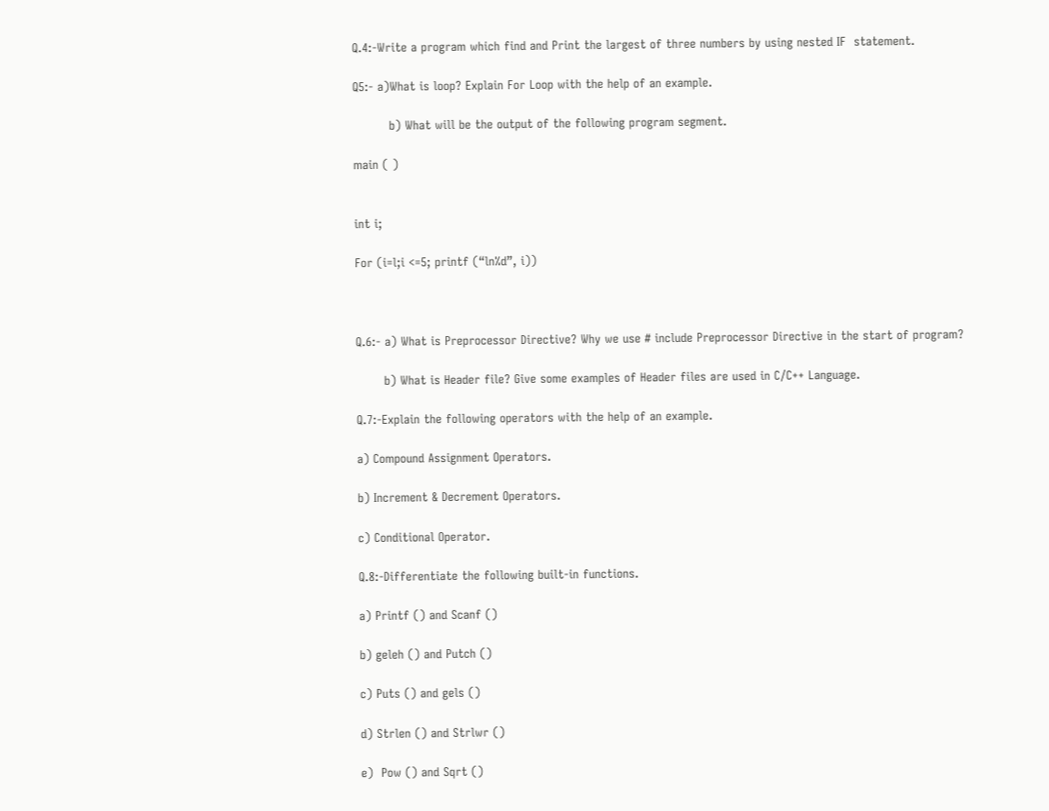Q.4:-Write a program which find and Print the largest of three numbers by using nested IF  statement.

Q5:- a)What is loop? Explain For Loop with the help of an example.

         b) What will be the output of the following program segment.

main ( )


int i;

For (i=l;i <=5; printf (“ln%d”, i))



Q.6:- a) What is Preprocessor Directive? Why we use # include Preprocessor Directive in the start of program?

       b) What is Header file? Give some examples of Header files are used in C/C++ Language.

Q.7:-Explain the following operators with the help of an example.

a) Compound Assignment Operators.

b) Increment & Decrement Operators.

c) Conditional Operator.

Q.8:-Differentiate the following built-in functions.

a) Printf () and Scanf ()

b) geleh () and Putch ()

c) Puts () and gels ()

d) Strlen () and Strlwr ()

e)  Pow () and Sqrt ()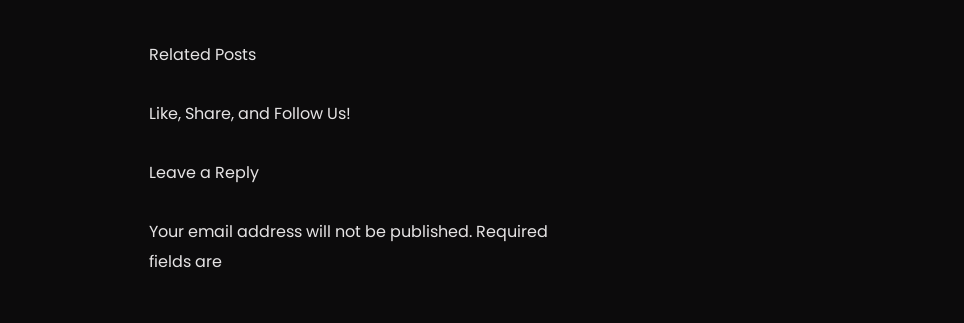Related Posts

Like, Share, and Follow Us!

Leave a Reply

Your email address will not be published. Required fields are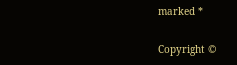marked *

Copyright ©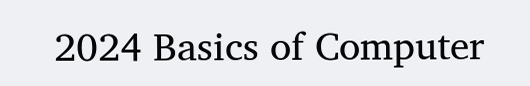2024 Basics of Computer